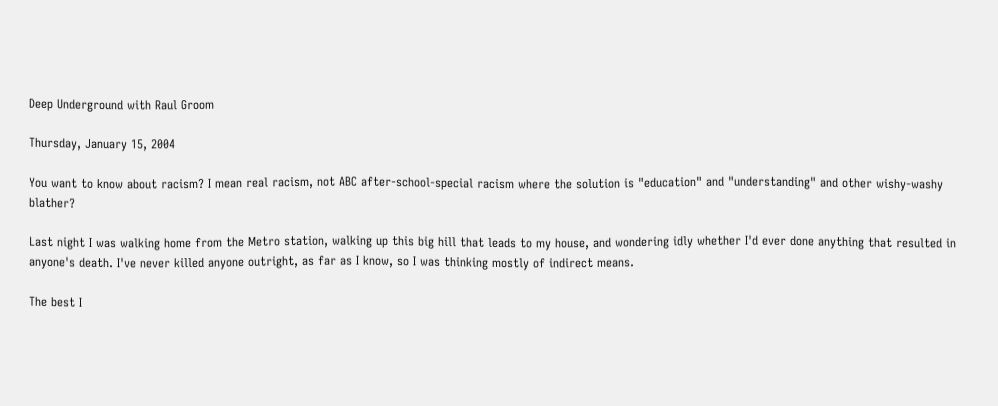Deep Underground with Raul Groom

Thursday, January 15, 2004

You want to know about racism? I mean real racism, not ABC after-school-special racism where the solution is "education" and "understanding" and other wishy-washy blather?

Last night I was walking home from the Metro station, walking up this big hill that leads to my house, and wondering idly whether I'd ever done anything that resulted in anyone's death. I've never killed anyone outright, as far as I know, so I was thinking mostly of indirect means.

The best I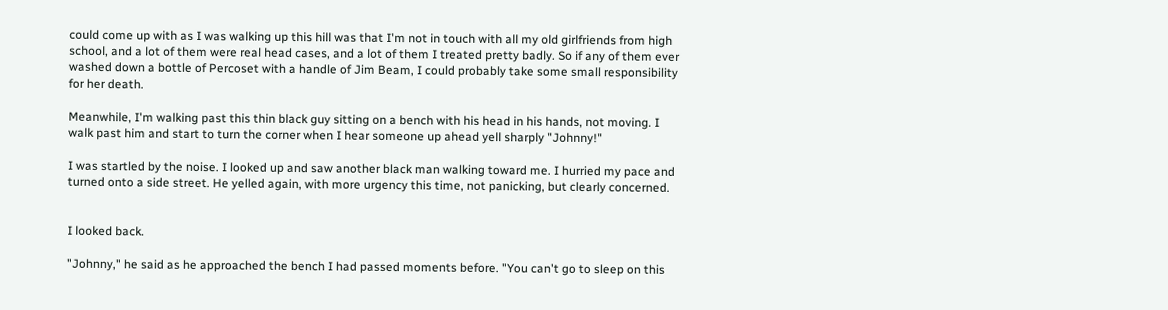could come up with as I was walking up this hill was that I'm not in touch with all my old girlfriends from high school, and a lot of them were real head cases, and a lot of them I treated pretty badly. So if any of them ever washed down a bottle of Percoset with a handle of Jim Beam, I could probably take some small responsibility for her death.

Meanwhile, I'm walking past this thin black guy sitting on a bench with his head in his hands, not moving. I walk past him and start to turn the corner when I hear someone up ahead yell sharply "Johnny!"

I was startled by the noise. I looked up and saw another black man walking toward me. I hurried my pace and turned onto a side street. He yelled again, with more urgency this time, not panicking, but clearly concerned.


I looked back.

"Johnny," he said as he approached the bench I had passed moments before. "You can't go to sleep on this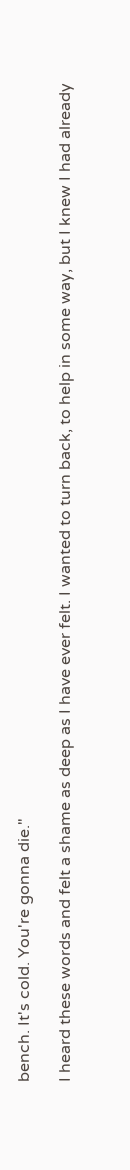bench. It's cold. You're gonna die."

I heard these words and felt a shame as deep as I have ever felt. I wanted to turn back, to help in some way, but I knew I had already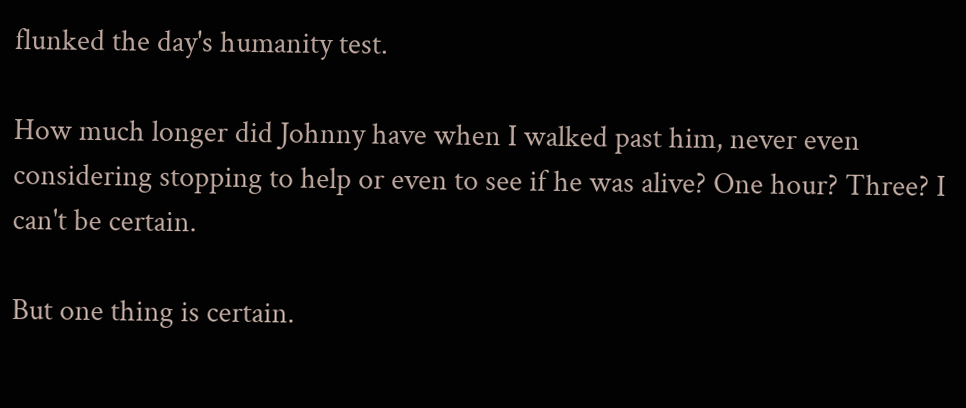flunked the day's humanity test.

How much longer did Johnny have when I walked past him, never even considering stopping to help or even to see if he was alive? One hour? Three? I can't be certain.

But one thing is certain.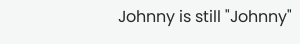Johnny is still "Johnny"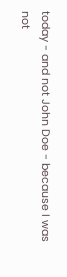today - and not John Doe - because I was not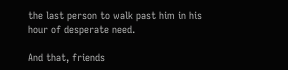the last person to walk past him in his hour of desperate need.

And that, friends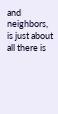and neighbors, is just about all there is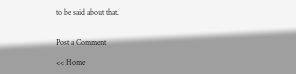to be said about that.


Post a Comment

<< Home